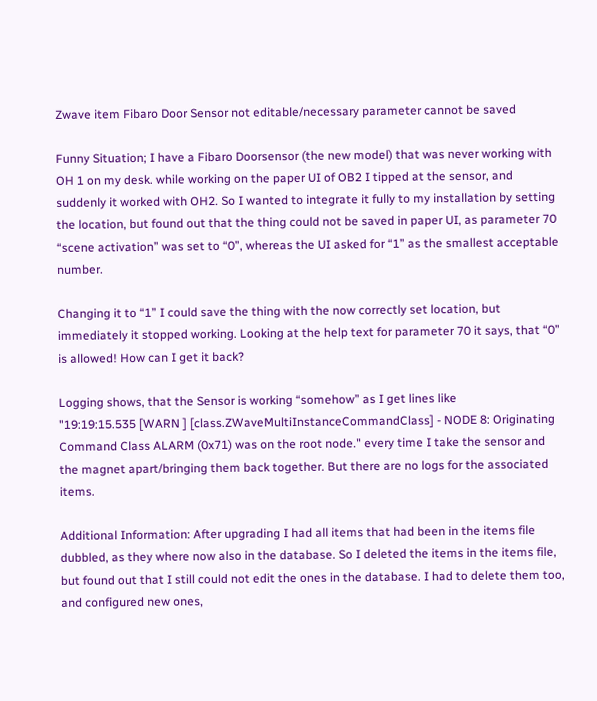Zwave item Fibaro Door Sensor not editable/necessary parameter cannot be saved

Funny Situation; I have a Fibaro Doorsensor (the new model) that was never working with OH 1 on my desk. while working on the paper UI of OB2 I tipped at the sensor, and suddenly it worked with OH2. So I wanted to integrate it fully to my installation by setting the location, but found out that the thing could not be saved in paper UI, as parameter 70 “scene activation” was set to “0”, whereas the UI asked for “1” as the smallest acceptable number.

Changing it to “1” I could save the thing with the now correctly set location, but immediately it stopped working. Looking at the help text for parameter 70 it says, that “0” is allowed! How can I get it back?

Logging shows, that the Sensor is working “somehow” as I get lines like
"19:19:15.535 [WARN ] [class.ZWaveMultiInstanceCommandClass] - NODE 8: Originating Command Class ALARM (0x71) was on the root node." every time I take the sensor and the magnet apart/bringing them back together. But there are no logs for the associated items.

Additional Information: After upgrading I had all items that had been in the items file dubbled, as they where now also in the database. So I deleted the items in the items file, but found out that I still could not edit the ones in the database. I had to delete them too, and configured new ones,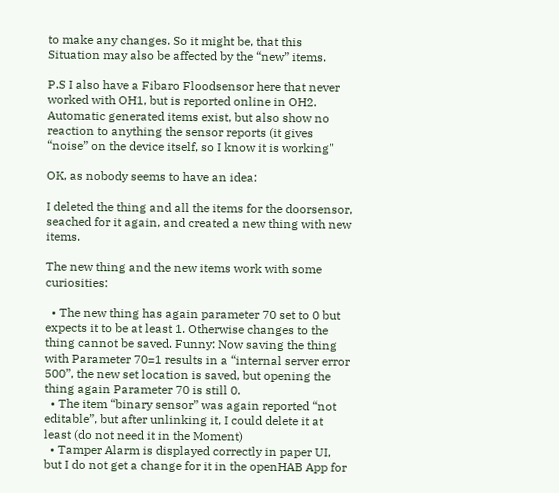to make any changes. So it might be, that this Situation may also be affected by the “new” items.

P.S I also have a Fibaro Floodsensor here that never worked with OH1, but is reported online in OH2. Automatic generated items exist, but also show no reaction to anything the sensor reports (it gives “noise” on the device itself, so I know it is working"

OK, as nobody seems to have an idea:

I deleted the thing and all the items for the doorsensor, seached for it again, and created a new thing with new items.

The new thing and the new items work with some curiosities:

  • The new thing has again parameter 70 set to 0 but expects it to be at least 1. Otherwise changes to the thing cannot be saved. Funny: Now saving the thing with Parameter 70=1 results in a “internal server error 500”, the new set location is saved, but opening the thing again Parameter 70 is still 0.
  • The item “binary sensor” was again reported “not editable”, but after unlinking it, I could delete it at least (do not need it in the Moment)
  • Tamper Alarm is displayed correctly in paper UI, but I do not get a change for it in the openHAB App for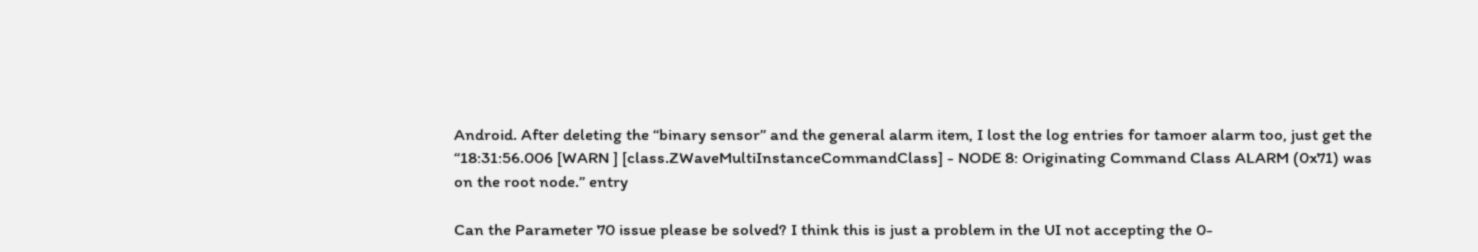Android. After deleting the “binary sensor” and the general alarm item, I lost the log entries for tamoer alarm too, just get the “18:31:56.006 [WARN ] [class.ZWaveMultiInstanceCommandClass] - NODE 8: Originating Command Class ALARM (0x71) was on the root node.” entry

Can the Parameter 70 issue please be solved? I think this is just a problem in the UI not accepting the 0-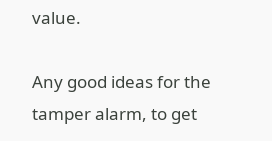value.

Any good ideas for the tamper alarm, to get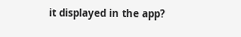it displayed in the app?